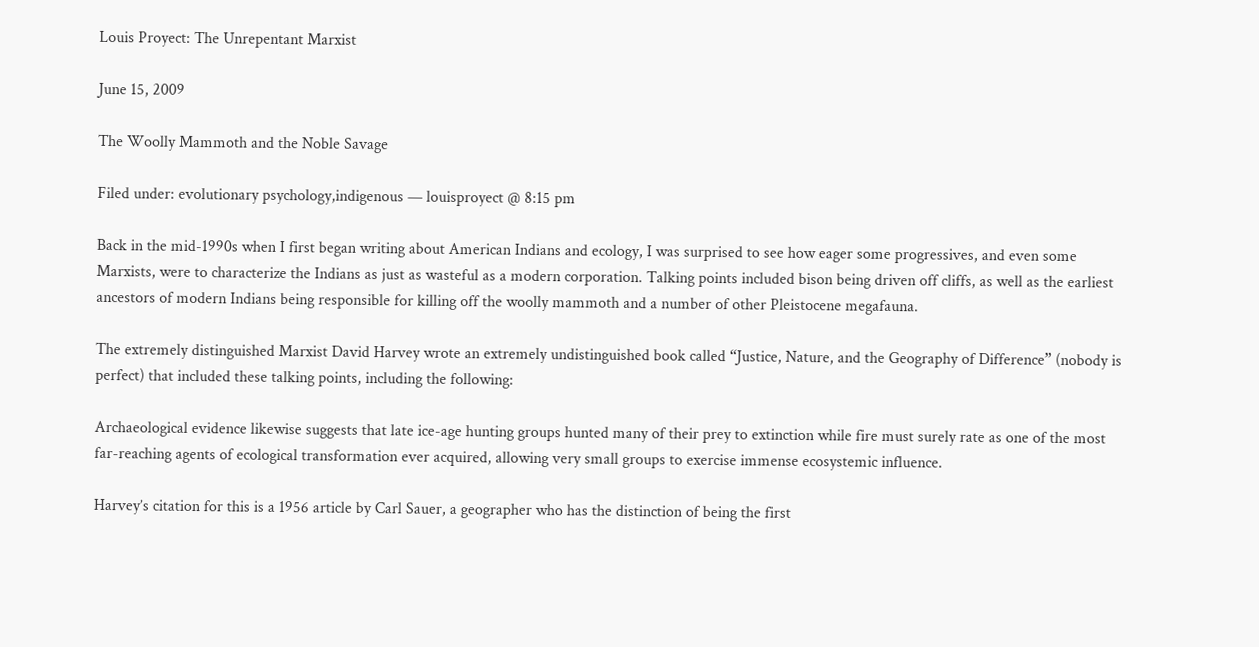Louis Proyect: The Unrepentant Marxist

June 15, 2009

The Woolly Mammoth and the Noble Savage

Filed under: evolutionary psychology,indigenous — louisproyect @ 8:15 pm

Back in the mid-1990s when I first began writing about American Indians and ecology, I was surprised to see how eager some progressives, and even some Marxists, were to characterize the Indians as just as wasteful as a modern corporation. Talking points included bison being driven off cliffs, as well as the earliest ancestors of modern Indians being responsible for killing off the woolly mammoth and a number of other Pleistocene megafauna.

The extremely distinguished Marxist David Harvey wrote an extremely undistinguished book called “Justice, Nature, and the Geography of Difference” (nobody is perfect) that included these talking points, including the following:

Archaeological evidence likewise suggests that late ice-age hunting groups hunted many of their prey to extinction while fire must surely rate as one of the most far-reaching agents of ecological transformation ever acquired, allowing very small groups to exercise immense ecosystemic influence.

Harvey’s citation for this is a 1956 article by Carl Sauer, a geographer who has the distinction of being the first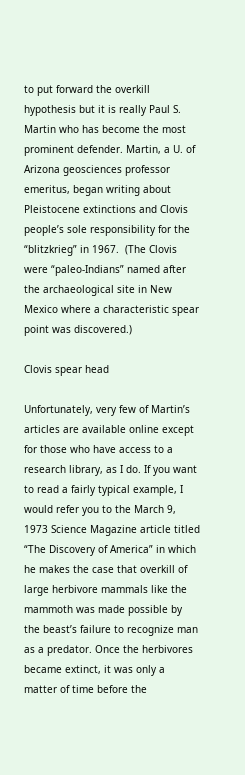to put forward the overkill hypothesis but it is really Paul S. Martin who has become the most prominent defender. Martin, a U. of Arizona geosciences professor emeritus, began writing about Pleistocene extinctions and Clovis people’s sole responsibility for the “blitzkrieg” in 1967.  (The Clovis were “paleo-Indians” named after the archaeological site in New Mexico where a characteristic spear point was discovered.)

Clovis spear head

Unfortunately, very few of Martin’s articles are available online except for those who have access to a research library, as I do. If you want to read a fairly typical example, I would refer you to the March 9, 1973 Science Magazine article titled “The Discovery of America” in which he makes the case that overkill of large herbivore mammals like the mammoth was made possible by the beast’s failure to recognize man as a predator. Once the herbivores became extinct, it was only a matter of time before the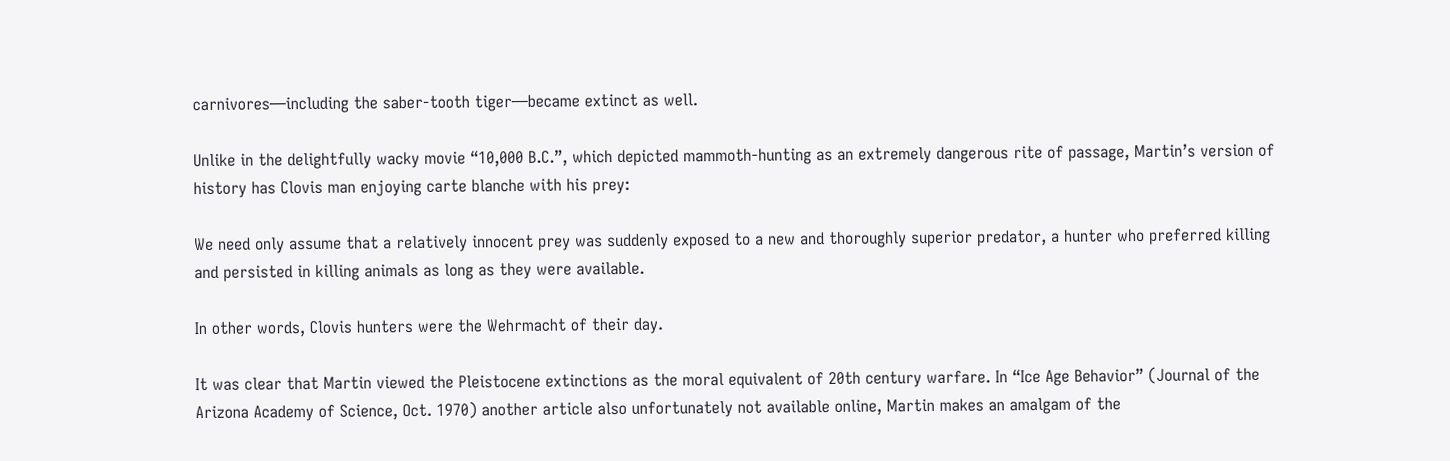carnivores—including the saber-tooth tiger—became extinct as well.

Unlike in the delightfully wacky movie “10,000 B.C.”, which depicted mammoth-hunting as an extremely dangerous rite of passage, Martin’s version of history has Clovis man enjoying carte blanche with his prey:

We need only assume that a relatively innocent prey was suddenly exposed to a new and thoroughly superior predator, a hunter who preferred killing and persisted in killing animals as long as they were available.

In other words, Clovis hunters were the Wehrmacht of their day.

It was clear that Martin viewed the Pleistocene extinctions as the moral equivalent of 20th century warfare. In “Ice Age Behavior” (Journal of the Arizona Academy of Science, Oct. 1970) another article also unfortunately not available online, Martin makes an amalgam of the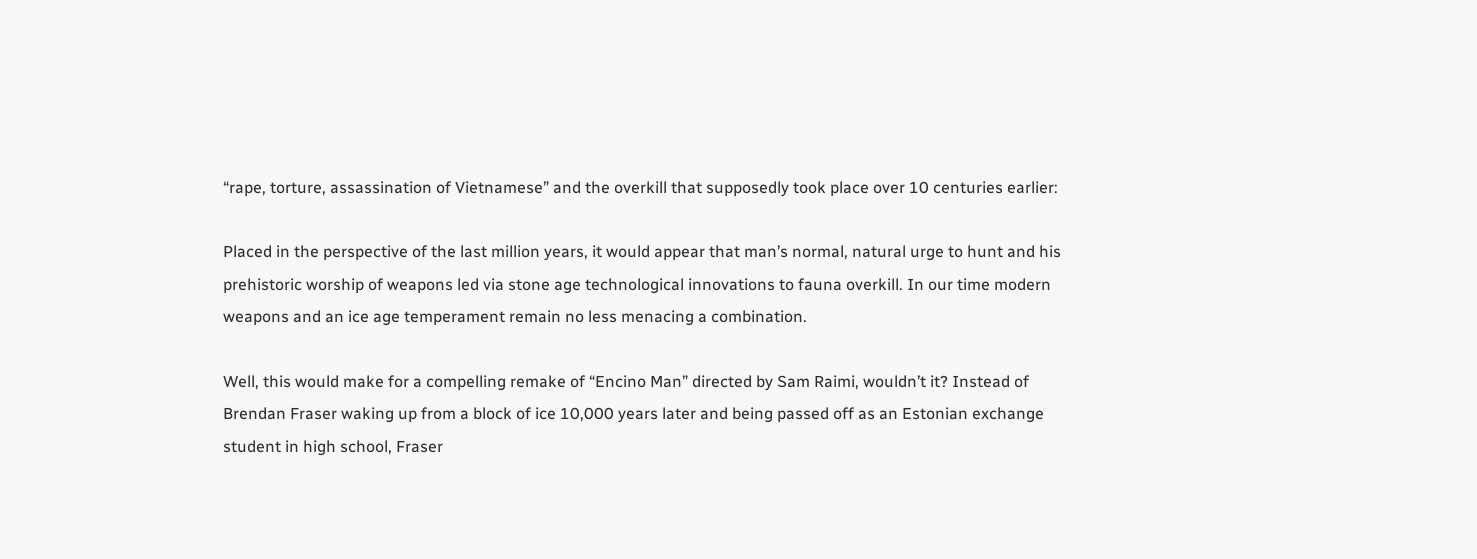“rape, torture, assassination of Vietnamese” and the overkill that supposedly took place over 10 centuries earlier:

Placed in the perspective of the last million years, it would appear that man’s normal, natural urge to hunt and his prehistoric worship of weapons led via stone age technological innovations to fauna overkill. In our time modern weapons and an ice age temperament remain no less menacing a combination.

Well, this would make for a compelling remake of “Encino Man” directed by Sam Raimi, wouldn’t it? Instead of Brendan Fraser waking up from a block of ice 10,000 years later and being passed off as an Estonian exchange student in high school, Fraser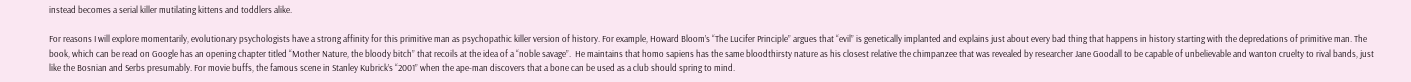instead becomes a serial killer mutilating kittens and toddlers alike.

For reasons I will explore momentarily, evolutionary psychologists have a strong affinity for this primitive man as psychopathic killer version of history. For example, Howard Bloom’s “The Lucifer Principle” argues that “evil” is genetically implanted and explains just about every bad thing that happens in history starting with the depredations of primitive man. The book, which can be read on Google has an opening chapter titled “Mother Nature, the bloody bitch” that recoils at the idea of a “noble savage”.  He maintains that homo sapiens has the same bloodthirsty nature as his closest relative the chimpanzee that was revealed by researcher Jane Goodall to be capable of unbelievable and wanton cruelty to rival bands, just like the Bosnian and Serbs presumably. For movie buffs, the famous scene in Stanley Kubrick’s “2001” when the ape-man discovers that a bone can be used as a club should spring to mind.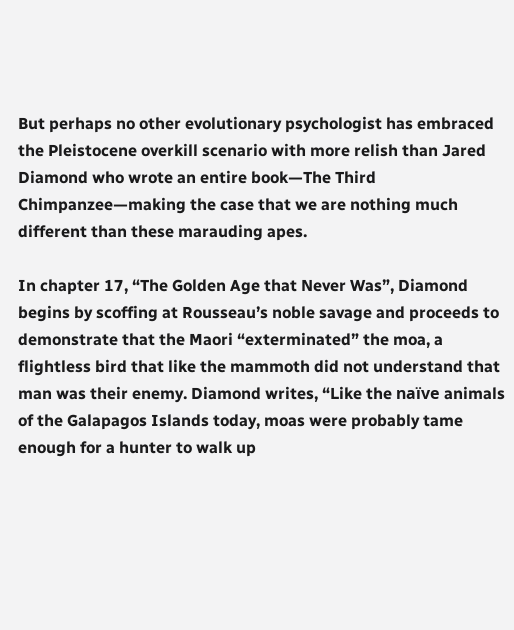But perhaps no other evolutionary psychologist has embraced the Pleistocene overkill scenario with more relish than Jared Diamond who wrote an entire book—The Third Chimpanzee—making the case that we are nothing much different than these marauding apes.

In chapter 17, “The Golden Age that Never Was”, Diamond begins by scoffing at Rousseau’s noble savage and proceeds to demonstrate that the Maori “exterminated” the moa, a flightless bird that like the mammoth did not understand that man was their enemy. Diamond writes, “Like the naïve animals of the Galapagos Islands today, moas were probably tame enough for a hunter to walk up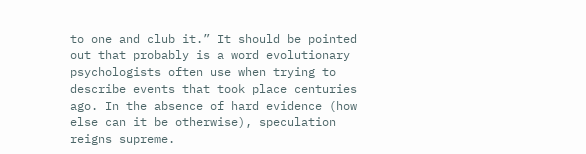to one and club it.” It should be pointed out that probably is a word evolutionary psychologists often use when trying to describe events that took place centuries ago. In the absence of hard evidence (how else can it be otherwise), speculation reigns supreme.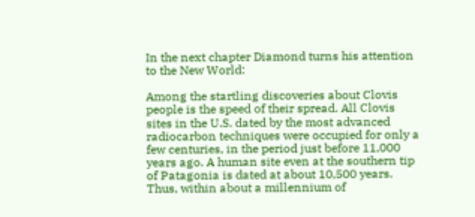In the next chapter Diamond turns his attention to the New World:

Among the startling discoveries about Clovis people is the speed of their spread. All Clovis sites in the U.S. dated by the most advanced radiocarbon techniques were occupied for only a few centuries, in the period just before 11,000 years ago. A human site even at the southern tip of Patagonia is dated at about 10,500 years. Thus, within about a millennium of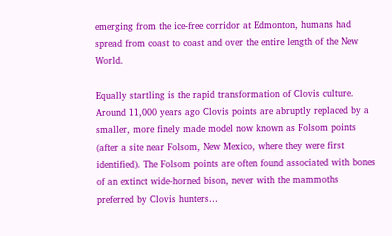emerging from the ice-free corridor at Edmonton, humans had spread from coast to coast and over the entire length of the New World.

Equally startling is the rapid transformation of Clovis culture. Around 11,000 years ago Clovis points are abruptly replaced by a smaller, more finely made model now known as Folsom points (after a site near Folsom, New Mexico, where they were first identified). The Folsom points are often found associated with bones of an extinct wide-horned bison, never with the mammoths preferred by Clovis hunters…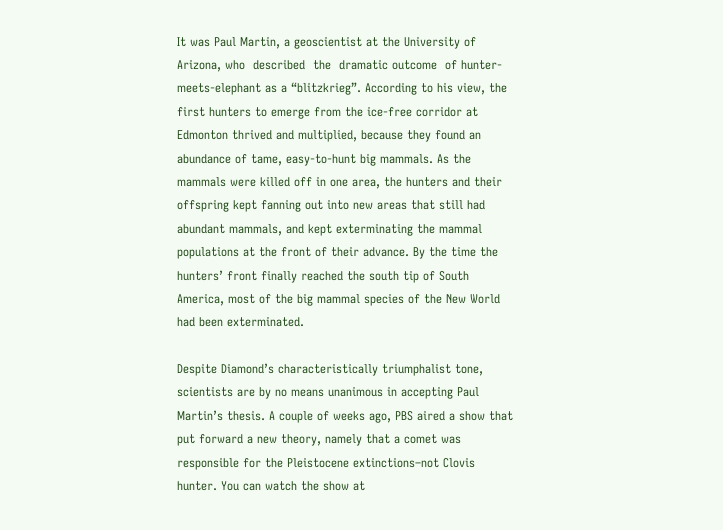It was Paul Martin, a geoscientist at the University of Arizona, who  described  the  dramatic outcome  of hunter-meets-elephant as a “blitzkrieg”. According to his view, the first hunters to emerge from the ice-free corridor at Edmonton thrived and multiplied, because they found an abundance of tame, easy-to-hunt big mammals. As the mammals were killed off in one area, the hunters and their offspring kept fanning out into new areas that still had abundant mammals, and kept exterminating the mammal populations at the front of their advance. By the time the hunters’ front finally reached the south tip of South America, most of the big mammal species of the New World had been exterminated.

Despite Diamond’s characteristically triumphalist tone, scientists are by no means unanimous in accepting Paul Martin’s thesis. A couple of weeks ago, PBS aired a show that put forward a new theory, namely that a comet was responsible for the Pleistocene extinctions–not Clovis hunter. You can watch the show at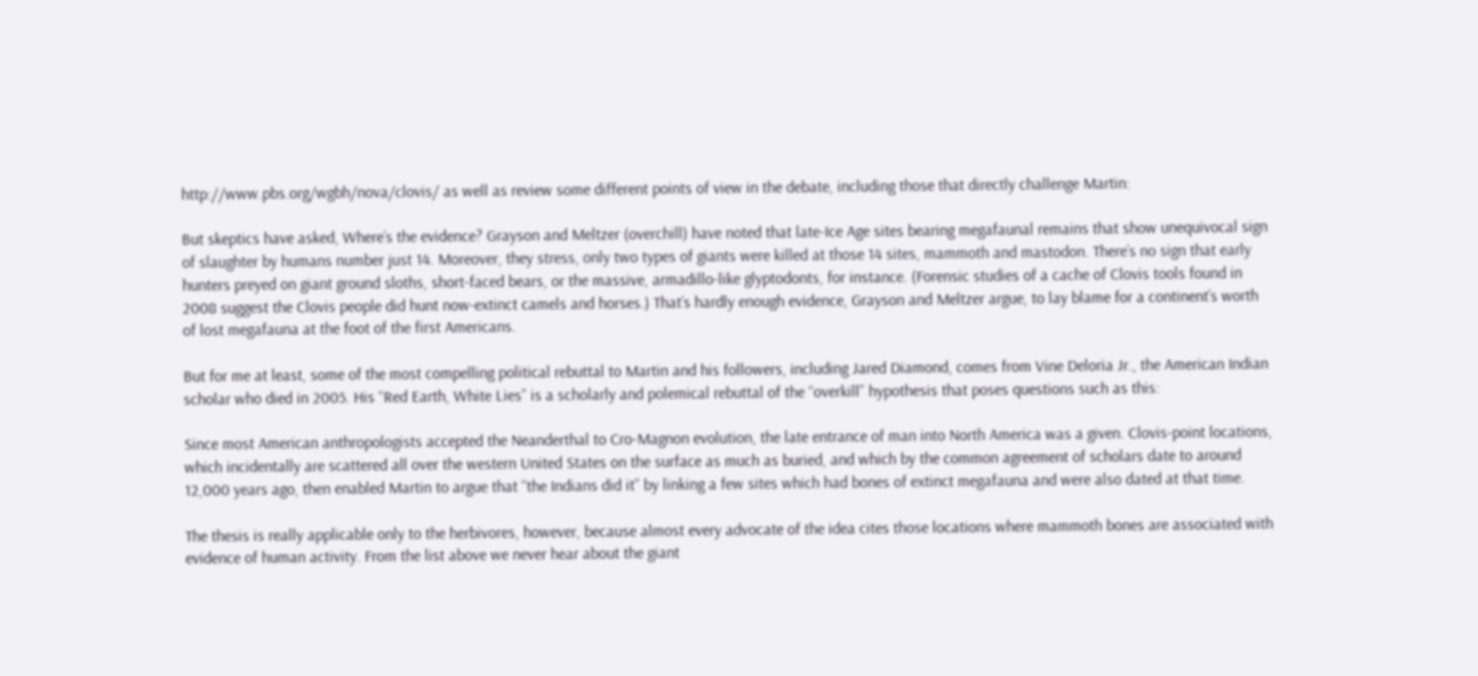http://www.pbs.org/wgbh/nova/clovis/ as well as review some different points of view in the debate, including those that directly challenge Martin:

But skeptics have asked, Where’s the evidence? Grayson and Meltzer (overchill) have noted that late-Ice Age sites bearing megafaunal remains that show unequivocal sign of slaughter by humans number just 14. Moreover, they stress, only two types of giants were killed at those 14 sites, mammoth and mastodon. There’s no sign that early hunters preyed on giant ground sloths, short-faced bears, or the massive, armadillo-like glyptodonts, for instance. (Forensic studies of a cache of Clovis tools found in 2008 suggest the Clovis people did hunt now-extinct camels and horses.) That’s hardly enough evidence, Grayson and Meltzer argue, to lay blame for a continent’s worth of lost megafauna at the foot of the first Americans.

But for me at least, some of the most compelling political rebuttal to Martin and his followers, including Jared Diamond, comes from Vine Deloria Jr., the American Indian scholar who died in 2005. His “Red Earth, White Lies” is a scholarly and polemical rebuttal of the “overkill” hypothesis that poses questions such as this:

Since most American anthropologists accepted the Neanderthal to Cro-Magnon evolution, the late entrance of man into North America was a given. Clovis-point locations, which incidentally are scattered all over the western United States on the surface as much as buried, and which by the common agreement of scholars date to around 12,000 years ago, then enabled Martin to argue that “the Indians did it” by linking a few sites which had bones of extinct megafauna and were also dated at that time.

The thesis is really applicable only to the herbivores, however, because almost every advocate of the idea cites those locations where mammoth bones are associated with evidence of human activity. From the list above we never hear about the giant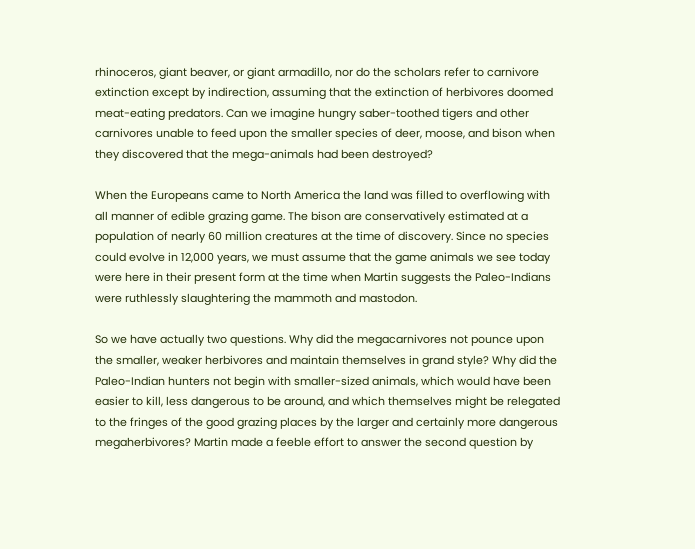rhinoceros, giant beaver, or giant armadillo, nor do the scholars refer to carnivore extinction except by indirection, assuming that the extinction of herbivores doomed meat-eating predators. Can we imagine hungry saber-toothed tigers and other carnivores unable to feed upon the smaller species of deer, moose, and bison when they discovered that the mega-animals had been destroyed?

When the Europeans came to North America the land was filled to overflowing with all manner of edible grazing game. The bison are conservatively estimated at a population of nearly 60 million creatures at the time of discovery. Since no species could evolve in 12,000 years, we must assume that the game animals we see today were here in their present form at the time when Martin suggests the Paleo-Indians were ruthlessly slaughtering the mammoth and mastodon.

So we have actually two questions. Why did the megacarnivores not pounce upon the smaller, weaker herbivores and maintain themselves in grand style? Why did the Paleo-Indian hunters not begin with smaller-sized animals, which would have been easier to kill, less dangerous to be around, and which themselves might be relegated to the fringes of the good grazing places by the larger and certainly more dangerous megaherbivores? Martin made a feeble effort to answer the second question by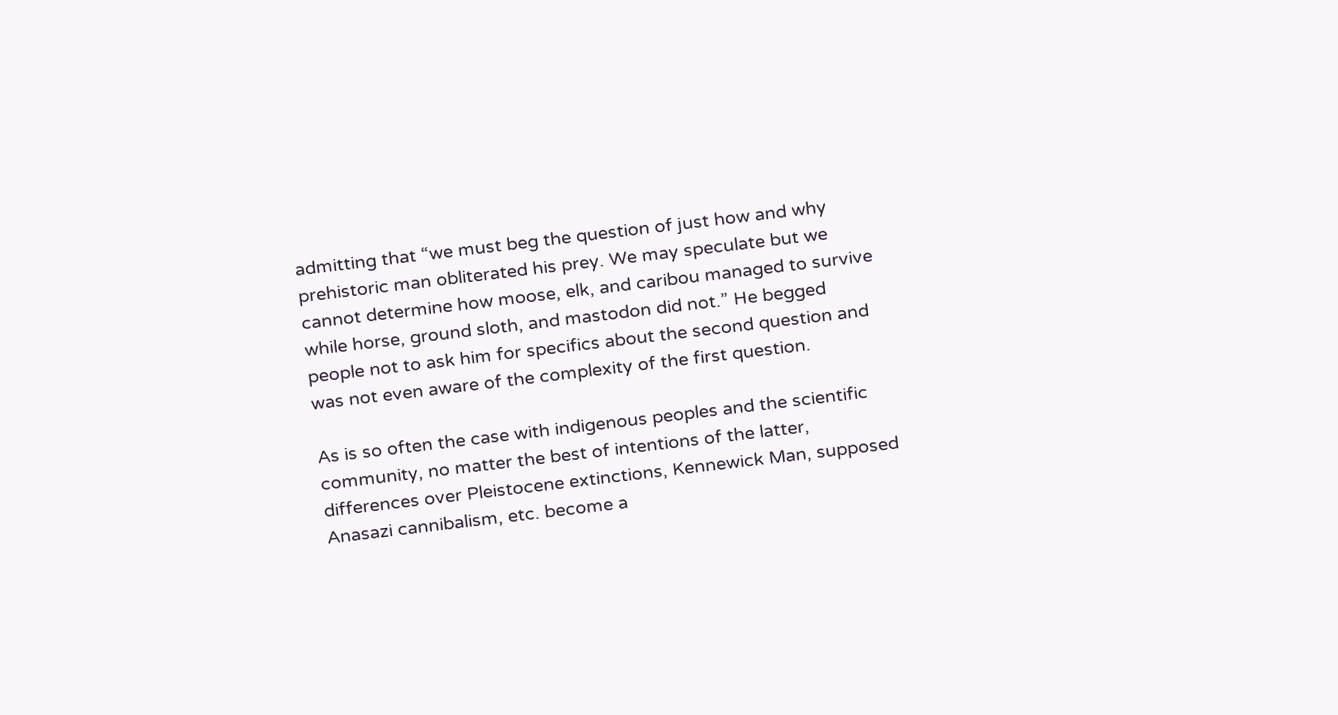admitting that “we must beg the question of just how and why prehistoric man obliterated his prey. We may speculate but we cannot determine how moose, elk, and caribou managed to survive while horse, ground sloth, and mastodon did not.” He begged people not to ask him for specifics about the second question and was not even aware of the complexity of the first question.

As is so often the case with indigenous peoples and the scientific community, no matter the best of intentions of the latter, differences over Pleistocene extinctions, Kennewick Man, supposed Anasazi cannibalism, etc. become a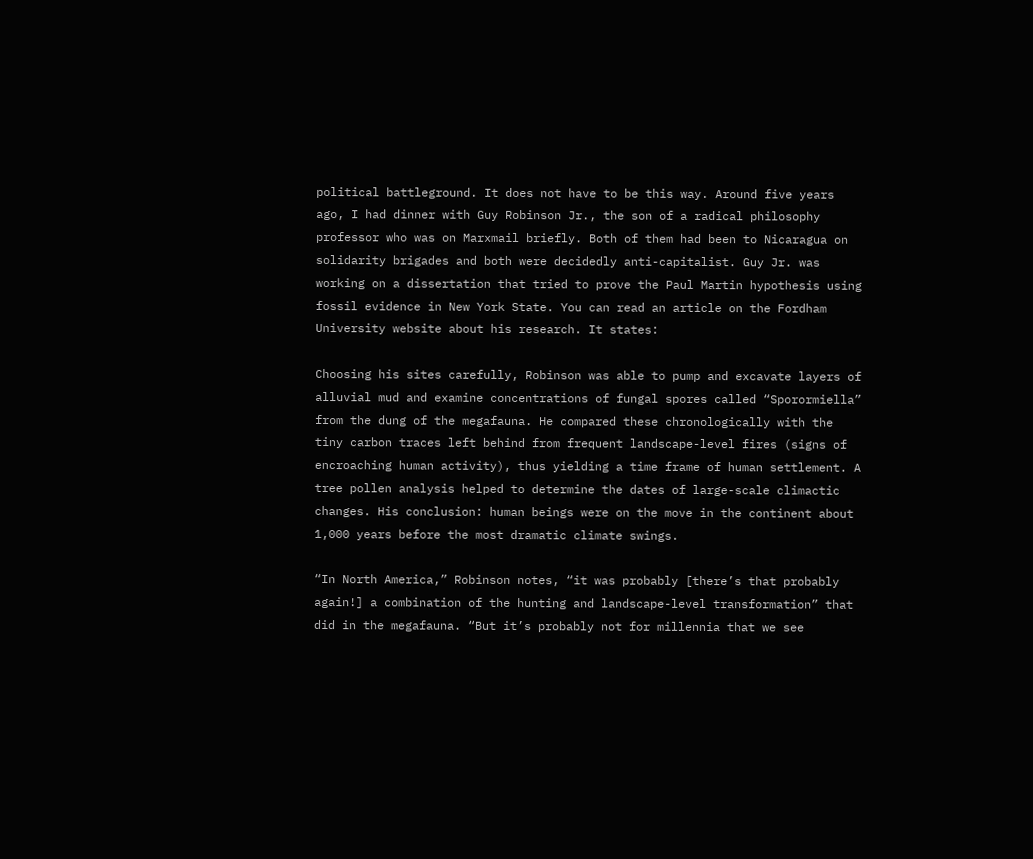political battleground. It does not have to be this way. Around five years ago, I had dinner with Guy Robinson Jr., the son of a radical philosophy professor who was on Marxmail briefly. Both of them had been to Nicaragua on solidarity brigades and both were decidedly anti-capitalist. Guy Jr. was working on a dissertation that tried to prove the Paul Martin hypothesis using fossil evidence in New York State. You can read an article on the Fordham University website about his research. It states:

Choosing his sites carefully, Robinson was able to pump and excavate layers of alluvial mud and examine concentrations of fungal spores called “Sporormiella”  from the dung of the megafauna. He compared these chronologically with the tiny carbon traces left behind from frequent landscape-level fires (signs of encroaching human activity), thus yielding a time frame of human settlement. A tree pollen analysis helped to determine the dates of large-scale climactic changes. His conclusion: human beings were on the move in the continent about 1,000 years before the most dramatic climate swings.

“In North America,” Robinson notes, “it was probably [there’s that probably again!] a combination of the hunting and landscape-level transformation” that did in the megafauna. “But it’s probably not for millennia that we see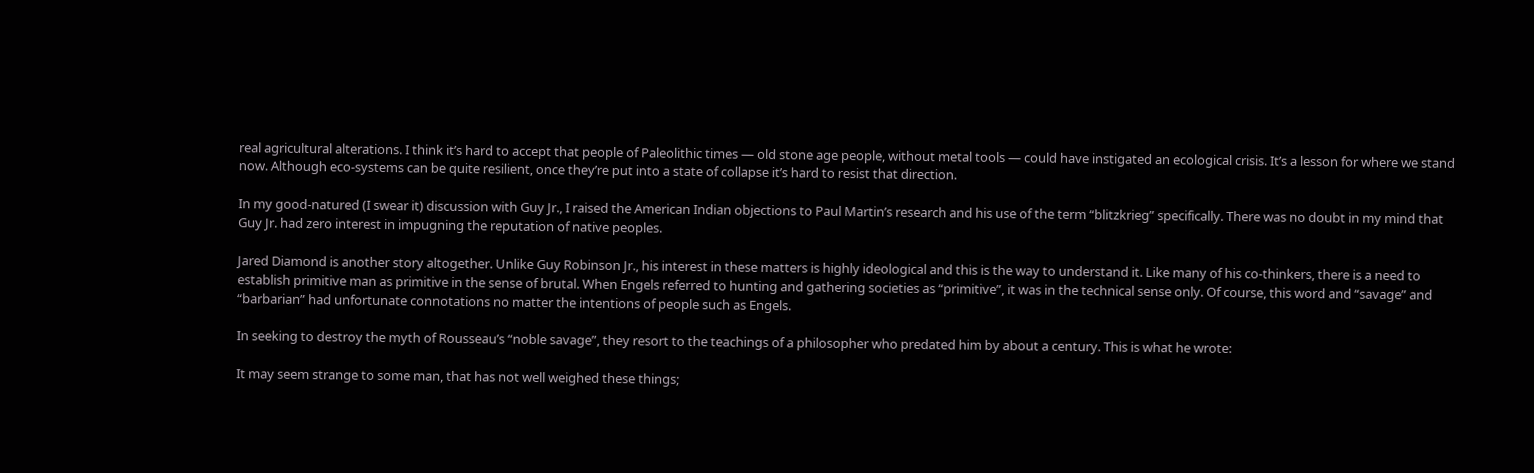real agricultural alterations. I think it’s hard to accept that people of Paleolithic times — old stone age people, without metal tools — could have instigated an ecological crisis. It’s a lesson for where we stand now. Although eco-systems can be quite resilient, once they’re put into a state of collapse it’s hard to resist that direction.

In my good-natured (I swear it) discussion with Guy Jr., I raised the American Indian objections to Paul Martin’s research and his use of the term “blitzkrieg” specifically. There was no doubt in my mind that Guy Jr. had zero interest in impugning the reputation of native peoples.

Jared Diamond is another story altogether. Unlike Guy Robinson Jr., his interest in these matters is highly ideological and this is the way to understand it. Like many of his co-thinkers, there is a need to establish primitive man as primitive in the sense of brutal. When Engels referred to hunting and gathering societies as “primitive”, it was in the technical sense only. Of course, this word and “savage” and “barbarian” had unfortunate connotations no matter the intentions of people such as Engels.

In seeking to destroy the myth of Rousseau’s “noble savage”, they resort to the teachings of a philosopher who predated him by about a century. This is what he wrote:

It may seem strange to some man, that has not well weighed these things;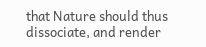that Nature should thus dissociate, and render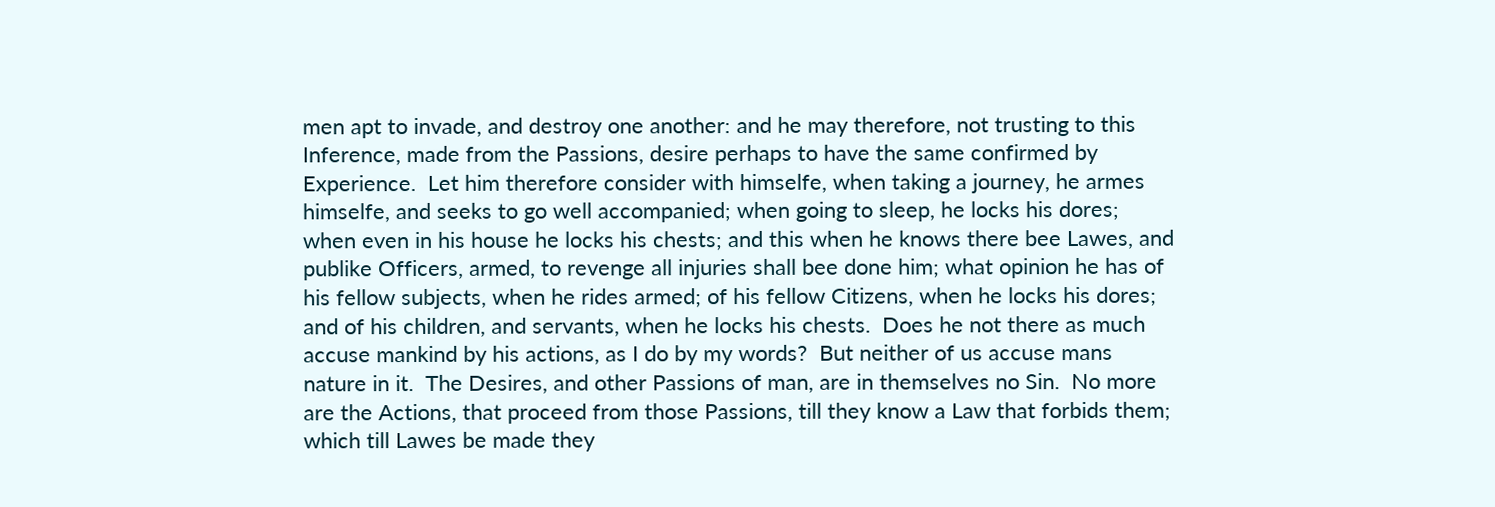men apt to invade, and destroy one another: and he may therefore, not trusting to this Inference, made from the Passions, desire perhaps to have the same confirmed by Experience.  Let him therefore consider with himselfe, when taking a journey, he armes himselfe, and seeks to go well accompanied; when going to sleep, he locks his dores; when even in his house he locks his chests; and this when he knows there bee Lawes, and publike Officers, armed, to revenge all injuries shall bee done him; what opinion he has of his fellow subjects, when he rides armed; of his fellow Citizens, when he locks his dores; and of his children, and servants, when he locks his chests.  Does he not there as much accuse mankind by his actions, as I do by my words?  But neither of us accuse mans nature in it.  The Desires, and other Passions of man, are in themselves no Sin.  No more are the Actions, that proceed from those Passions, till they know a Law that forbids them; which till Lawes be made they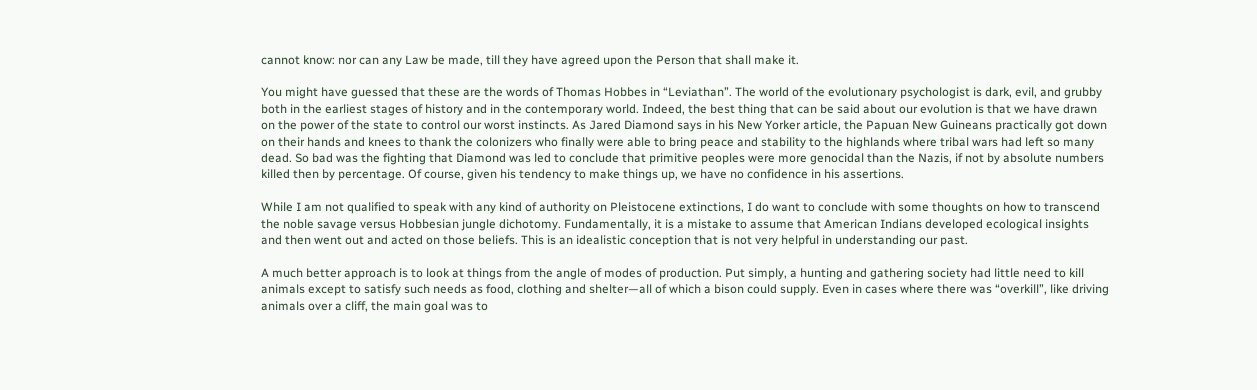cannot know: nor can any Law be made, till they have agreed upon the Person that shall make it.

You might have guessed that these are the words of Thomas Hobbes in “Leviathan”. The world of the evolutionary psychologist is dark, evil, and grubby both in the earliest stages of history and in the contemporary world. Indeed, the best thing that can be said about our evolution is that we have drawn on the power of the state to control our worst instincts. As Jared Diamond says in his New Yorker article, the Papuan New Guineans practically got down on their hands and knees to thank the colonizers who finally were able to bring peace and stability to the highlands where tribal wars had left so many dead. So bad was the fighting that Diamond was led to conclude that primitive peoples were more genocidal than the Nazis, if not by absolute numbers killed then by percentage. Of course, given his tendency to make things up, we have no confidence in his assertions.

While I am not qualified to speak with any kind of authority on Pleistocene extinctions, I do want to conclude with some thoughts on how to transcend the noble savage versus Hobbesian jungle dichotomy. Fundamentally, it is a mistake to assume that American Indians developed ecological insights and then went out and acted on those beliefs. This is an idealistic conception that is not very helpful in understanding our past.

A much better approach is to look at things from the angle of modes of production. Put simply, a hunting and gathering society had little need to kill animals except to satisfy such needs as food, clothing and shelter—all of which a bison could supply. Even in cases where there was “overkill”, like driving animals over a cliff, the main goal was to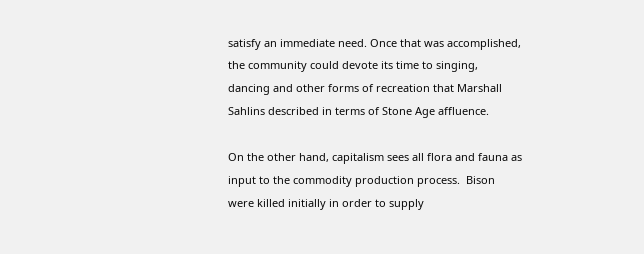satisfy an immediate need. Once that was accomplished, the community could devote its time to singing, dancing and other forms of recreation that Marshall Sahlins described in terms of Stone Age affluence.

On the other hand, capitalism sees all flora and fauna as input to the commodity production process.  Bison were killed initially in order to supply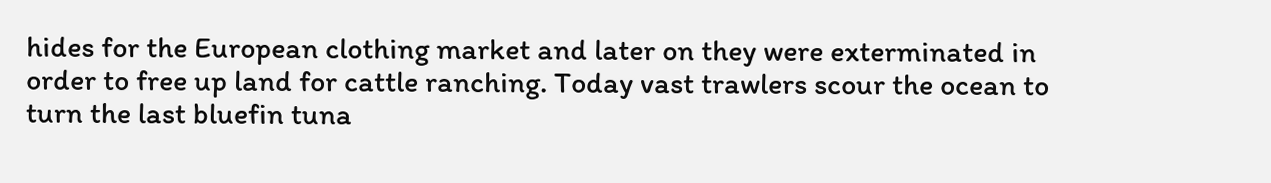hides for the European clothing market and later on they were exterminated in order to free up land for cattle ranching. Today vast trawlers scour the ocean to turn the last bluefin tuna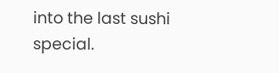into the last sushi special.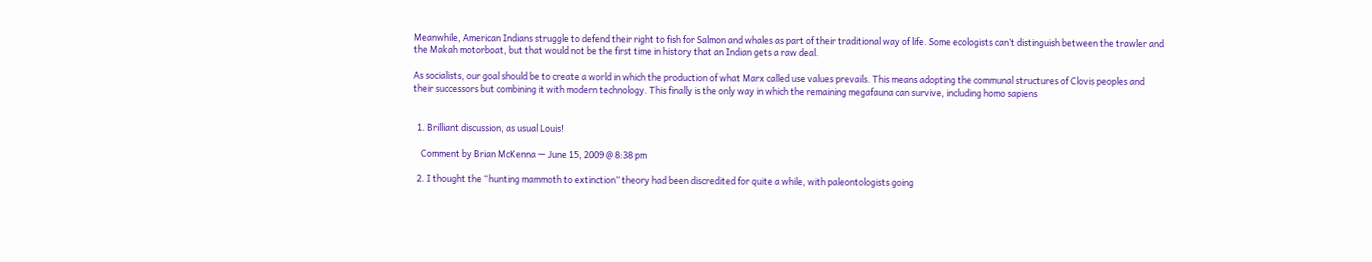Meanwhile, American Indians struggle to defend their right to fish for Salmon and whales as part of their traditional way of life. Some ecologists can’t distinguish between the trawler and the Makah motorboat, but that would not be the first time in history that an Indian gets a raw deal.

As socialists, our goal should be to create a world in which the production of what Marx called use values prevails. This means adopting the communal structures of Clovis peoples and their successors but combining it with modern technology. This finally is the only way in which the remaining megafauna can survive, including homo sapiens


  1. Brilliant discussion, as usual Louis!

    Comment by Brian McKenna — June 15, 2009 @ 8:38 pm

  2. I thought the “hunting mammoth to extinction” theory had been discredited for quite a while, with paleontologists going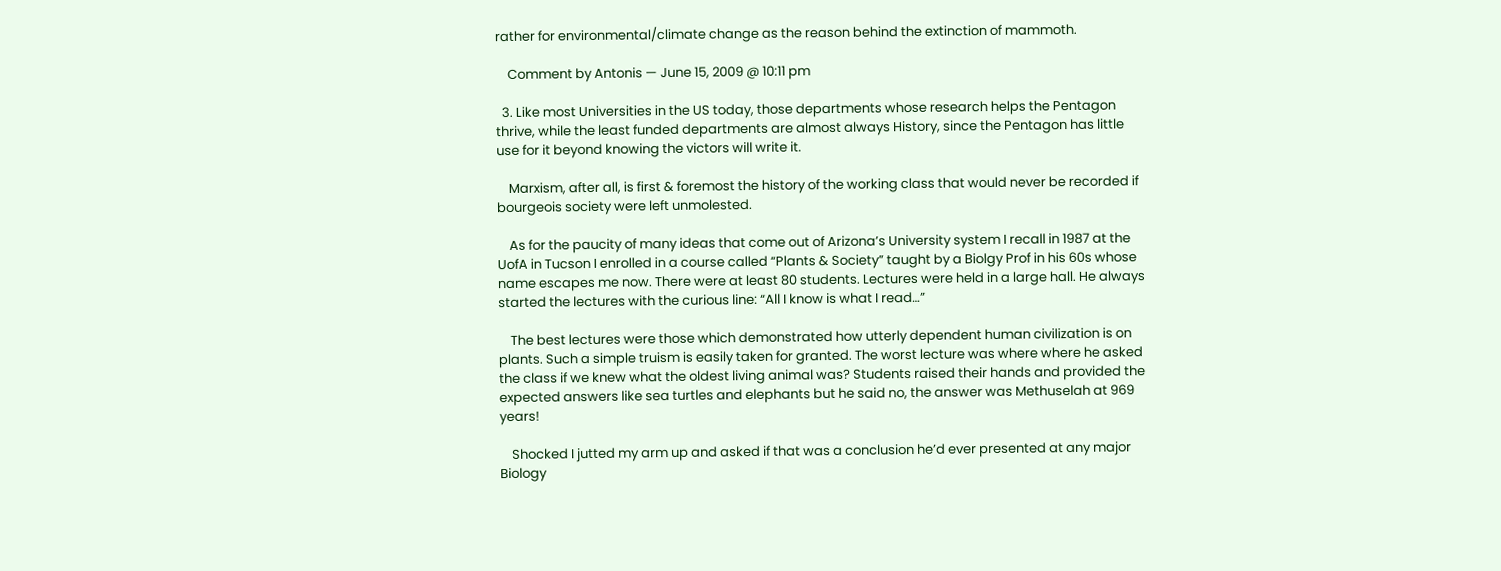rather for environmental/climate change as the reason behind the extinction of mammoth.

    Comment by Antonis — June 15, 2009 @ 10:11 pm

  3. Like most Universities in the US today, those departments whose research helps the Pentagon thrive, while the least funded departments are almost always History, since the Pentagon has little use for it beyond knowing the victors will write it.

    Marxism, after all, is first & foremost the history of the working class that would never be recorded if bourgeois society were left unmolested.

    As for the paucity of many ideas that come out of Arizona’s University system I recall in 1987 at the UofA in Tucson I enrolled in a course called “Plants & Society” taught by a Biolgy Prof in his 60s whose name escapes me now. There were at least 80 students. Lectures were held in a large hall. He always started the lectures with the curious line: “All I know is what I read…”

    The best lectures were those which demonstrated how utterly dependent human civilization is on plants. Such a simple truism is easily taken for granted. The worst lecture was where where he asked the class if we knew what the oldest living animal was? Students raised their hands and provided the expected answers like sea turtles and elephants but he said no, the answer was Methuselah at 969 years!

    Shocked I jutted my arm up and asked if that was a conclusion he’d ever presented at any major Biology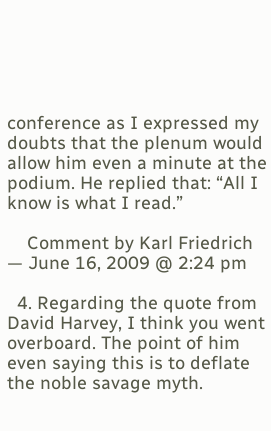conference as I expressed my doubts that the plenum would allow him even a minute at the podium. He replied that: “All I know is what I read.”

    Comment by Karl Friedrich — June 16, 2009 @ 2:24 pm

  4. Regarding the quote from David Harvey, I think you went overboard. The point of him even saying this is to deflate the noble savage myth.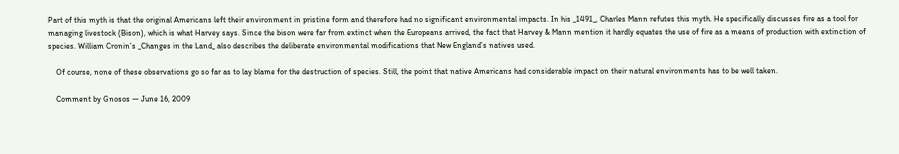Part of this myth is that the original Americans left their environment in pristine form and therefore had no significant environmental impacts. In his _1491_, Charles Mann refutes this myth. He specifically discusses fire as a tool for managing livestock (Bison), which is what Harvey says. Since the bison were far from extinct when the Europeans arrived, the fact that Harvey & Mann mention it hardly equates the use of fire as a means of production with extinction of species. William Cronin’s _Changes in the Land_ also describes the deliberate environmental modifications that New England’s natives used.

    Of course, none of these observations go so far as to lay blame for the destruction of species. Still, the point that native Americans had considerable impact on their natural environments has to be well taken.

    Comment by Gnosos — June 16, 2009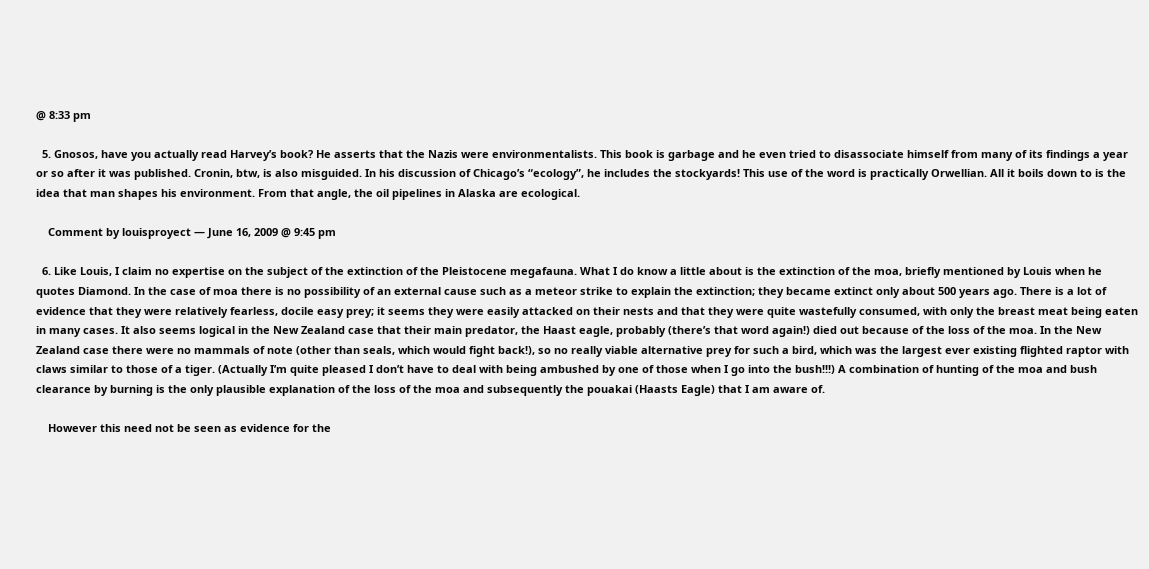@ 8:33 pm

  5. Gnosos, have you actually read Harvey’s book? He asserts that the Nazis were environmentalists. This book is garbage and he even tried to disassociate himself from many of its findings a year or so after it was published. Cronin, btw, is also misguided. In his discussion of Chicago’s “ecology”, he includes the stockyards! This use of the word is practically Orwellian. All it boils down to is the idea that man shapes his environment. From that angle, the oil pipelines in Alaska are ecological.

    Comment by louisproyect — June 16, 2009 @ 9:45 pm

  6. Like Louis, I claim no expertise on the subject of the extinction of the Pleistocene megafauna. What I do know a little about is the extinction of the moa, briefly mentioned by Louis when he quotes Diamond. In the case of moa there is no possibility of an external cause such as a meteor strike to explain the extinction; they became extinct only about 500 years ago. There is a lot of evidence that they were relatively fearless, docile easy prey; it seems they were easily attacked on their nests and that they were quite wastefully consumed, with only the breast meat being eaten in many cases. It also seems logical in the New Zealand case that their main predator, the Haast eagle, probably (there’s that word again!) died out because of the loss of the moa. In the New Zealand case there were no mammals of note (other than seals, which would fight back!), so no really viable alternative prey for such a bird, which was the largest ever existing flighted raptor with claws similar to those of a tiger. (Actually I’m quite pleased I don’t have to deal with being ambushed by one of those when I go into the bush!!!) A combination of hunting of the moa and bush clearance by burning is the only plausible explanation of the loss of the moa and subsequently the pouakai (Haasts Eagle) that I am aware of.

    However this need not be seen as evidence for the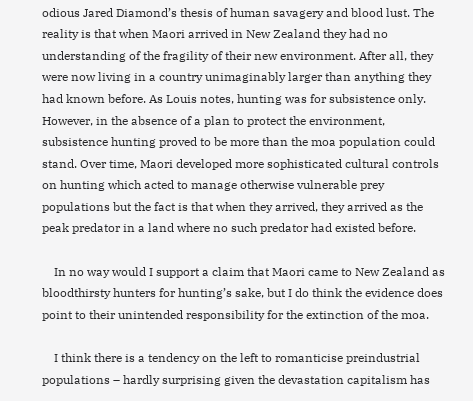odious Jared Diamond’s thesis of human savagery and blood lust. The reality is that when Maori arrived in New Zealand they had no understanding of the fragility of their new environment. After all, they were now living in a country unimaginably larger than anything they had known before. As Louis notes, hunting was for subsistence only. However, in the absence of a plan to protect the environment, subsistence hunting proved to be more than the moa population could stand. Over time, Maori developed more sophisticated cultural controls on hunting which acted to manage otherwise vulnerable prey populations but the fact is that when they arrived, they arrived as the peak predator in a land where no such predator had existed before.

    In no way would I support a claim that Maori came to New Zealand as bloodthirsty hunters for hunting’s sake, but I do think the evidence does point to their unintended responsibility for the extinction of the moa.

    I think there is a tendency on the left to romanticise preindustrial populations – hardly surprising given the devastation capitalism has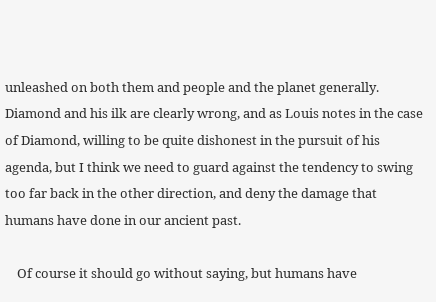unleashed on both them and people and the planet generally. Diamond and his ilk are clearly wrong, and as Louis notes in the case of Diamond, willing to be quite dishonest in the pursuit of his agenda, but I think we need to guard against the tendency to swing too far back in the other direction, and deny the damage that humans have done in our ancient past.

    Of course it should go without saying, but humans have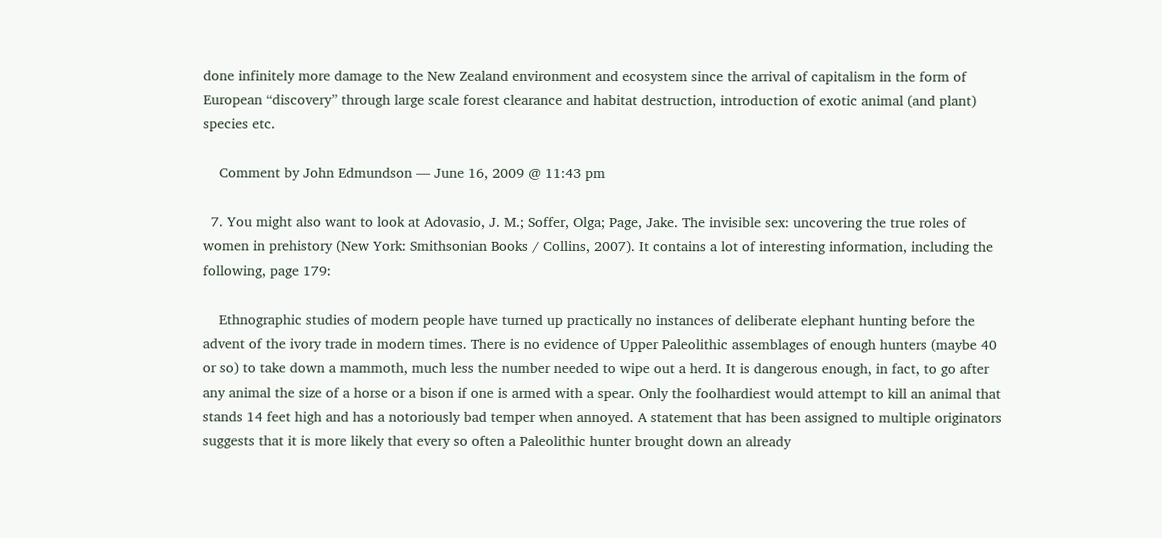done infinitely more damage to the New Zealand environment and ecosystem since the arrival of capitalism in the form of European “discovery” through large scale forest clearance and habitat destruction, introduction of exotic animal (and plant) species etc.

    Comment by John Edmundson — June 16, 2009 @ 11:43 pm

  7. You might also want to look at Adovasio, J. M.; Soffer, Olga; Page, Jake. The invisible sex: uncovering the true roles of women in prehistory (New York: Smithsonian Books / Collins, 2007). It contains a lot of interesting information, including the following, page 179:

    Ethnographic studies of modern people have turned up practically no instances of deliberate elephant hunting before the advent of the ivory trade in modern times. There is no evidence of Upper Paleolithic assemblages of enough hunters (maybe 40 or so) to take down a mammoth, much less the number needed to wipe out a herd. It is dangerous enough, in fact, to go after any animal the size of a horse or a bison if one is armed with a spear. Only the foolhardiest would attempt to kill an animal that stands 14 feet high and has a notoriously bad temper when annoyed. A statement that has been assigned to multiple originators suggests that it is more likely that every so often a Paleolithic hunter brought down an already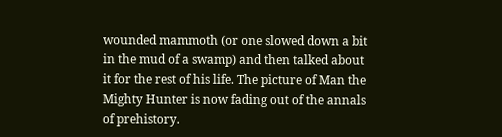wounded mammoth (or one slowed down a bit in the mud of a swamp) and then talked about it for the rest of his life. The picture of Man the Mighty Hunter is now fading out of the annals of prehistory.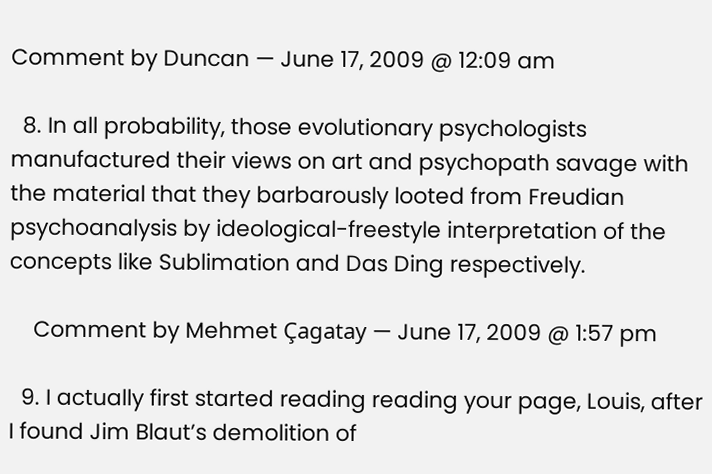Comment by Duncan — June 17, 2009 @ 12:09 am

  8. In all probability, those evolutionary psychologists manufactured their views on art and psychopath savage with the material that they barbarously looted from Freudian psychoanalysis by ideological-freestyle interpretation of the concepts like Sublimation and Das Ding respectively.

    Comment by Mehmet Çagatay — June 17, 2009 @ 1:57 pm

  9. I actually first started reading reading your page, Louis, after I found Jim Blaut’s demolition of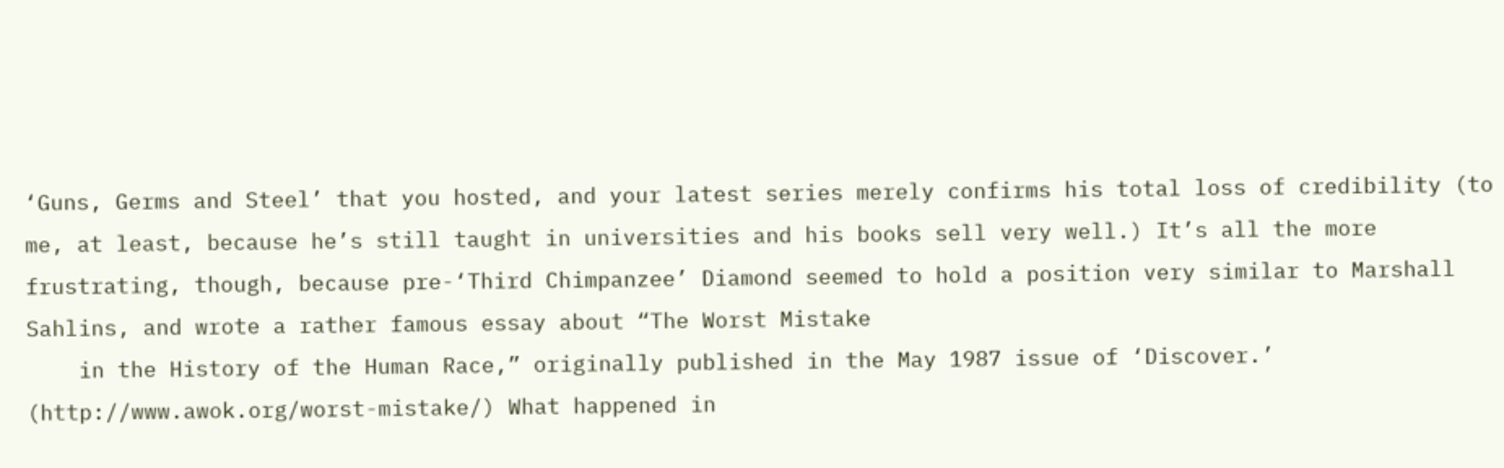‘Guns, Germs and Steel’ that you hosted, and your latest series merely confirms his total loss of credibility (to me, at least, because he’s still taught in universities and his books sell very well.) It’s all the more frustrating, though, because pre-‘Third Chimpanzee’ Diamond seemed to hold a position very similar to Marshall Sahlins, and wrote a rather famous essay about “The Worst Mistake
    in the History of the Human Race,” originally published in the May 1987 issue of ‘Discover.’ (http://www.awok.org/worst-mistake/) What happened in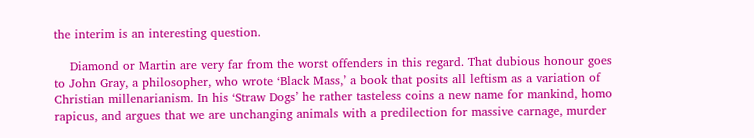the interim is an interesting question.

    Diamond or Martin are very far from the worst offenders in this regard. That dubious honour goes to John Gray, a philosopher, who wrote ‘Black Mass,’ a book that posits all leftism as a variation of Christian millenarianism. In his ‘Straw Dogs’ he rather tasteless coins a new name for mankind, homo rapicus, and argues that we are unchanging animals with a predilection for massive carnage, murder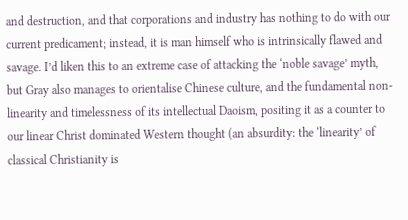and destruction, and that corporations and industry has nothing to do with our current predicament; instead, it is man himself who is intrinsically flawed and savage. I’d liken this to an extreme case of attacking the ‘noble savage’ myth, but Gray also manages to orientalise Chinese culture, and the fundamental non-linearity and timelessness of its intellectual Daoism, positing it as a counter to our linear Christ dominated Western thought (an absurdity: the ‘linearity’ of classical Christianity is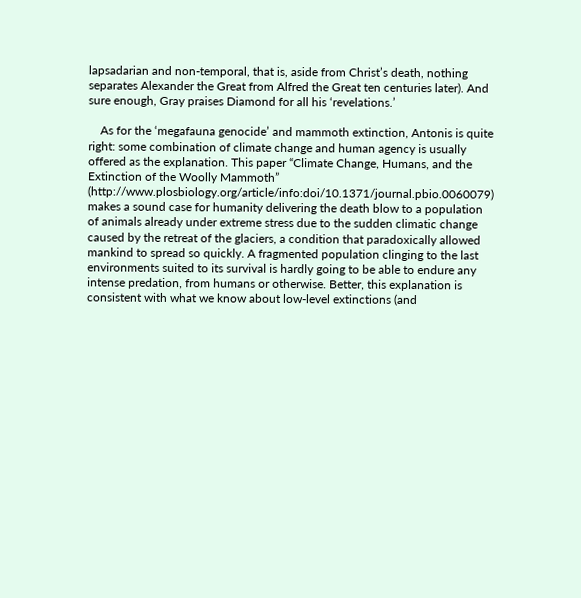lapsadarian and non-temporal, that is, aside from Christ’s death, nothing separates Alexander the Great from Alfred the Great ten centuries later). And sure enough, Gray praises Diamond for all his ‘revelations.’

    As for the ‘megafauna genocide’ and mammoth extinction, Antonis is quite right: some combination of climate change and human agency is usually offered as the explanation. This paper “Climate Change, Humans, and the Extinction of the Woolly Mammoth” (http://www.plosbiology.org/article/info:doi/10.1371/journal.pbio.0060079) makes a sound case for humanity delivering the death blow to a population of animals already under extreme stress due to the sudden climatic change caused by the retreat of the glaciers, a condition that paradoxically allowed mankind to spread so quickly. A fragmented population clinging to the last environments suited to its survival is hardly going to be able to endure any intense predation, from humans or otherwise. Better, this explanation is consistent with what we know about low-level extinctions (and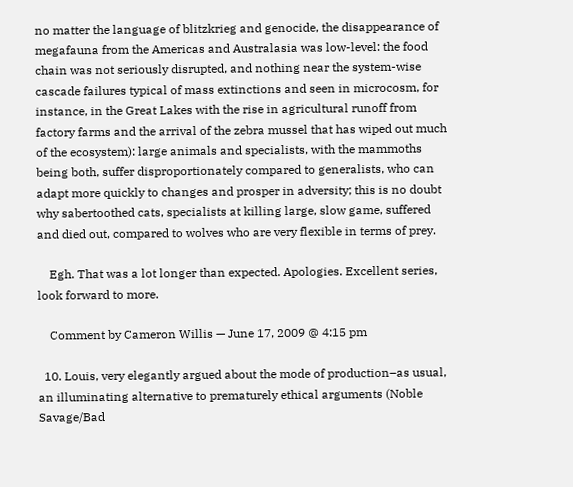no matter the language of blitzkrieg and genocide, the disappearance of megafauna from the Americas and Australasia was low-level: the food chain was not seriously disrupted, and nothing near the system-wise cascade failures typical of mass extinctions and seen in microcosm, for instance, in the Great Lakes with the rise in agricultural runoff from factory farms and the arrival of the zebra mussel that has wiped out much of the ecosystem): large animals and specialists, with the mammoths being both, suffer disproportionately compared to generalists, who can adapt more quickly to changes and prosper in adversity; this is no doubt why sabertoothed cats, specialists at killing large, slow game, suffered and died out, compared to wolves who are very flexible in terms of prey.

    Egh. That was a lot longer than expected. Apologies. Excellent series, look forward to more.

    Comment by Cameron Willis — June 17, 2009 @ 4:15 pm

  10. Louis, very elegantly argued about the mode of production–as usual, an illuminating alternative to prematurely ethical arguments (Noble Savage/Bad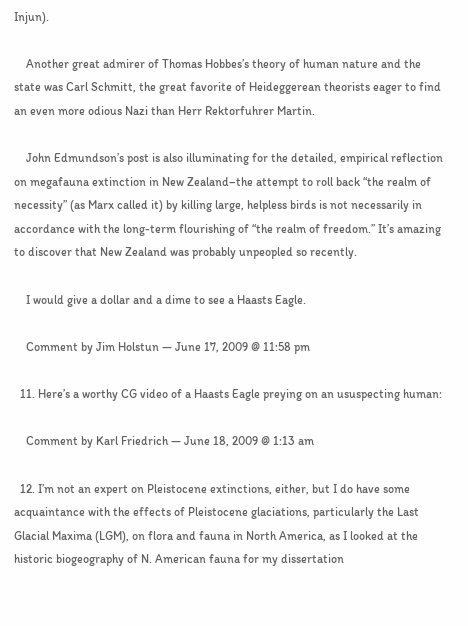Injun).

    Another great admirer of Thomas Hobbes’s theory of human nature and the state was Carl Schmitt, the great favorite of Heideggerean theorists eager to find an even more odious Nazi than Herr Rektorfuhrer Martin.

    John Edmundson’s post is also illuminating for the detailed, empirical reflection on megafauna extinction in New Zealand–the attempt to roll back “the realm of necessity” (as Marx called it) by killing large, helpless birds is not necessarily in accordance with the long-term flourishing of “the realm of freedom.” It’s amazing to discover that New Zealand was probably unpeopled so recently.

    I would give a dollar and a dime to see a Haasts Eagle.

    Comment by Jim Holstun — June 17, 2009 @ 11:58 pm

  11. Here’s a worthy CG video of a Haasts Eagle preying on an ususpecting human:

    Comment by Karl Friedrich — June 18, 2009 @ 1:13 am

  12. I’m not an expert on Pleistocene extinctions, either, but I do have some acquaintance with the effects of Pleistocene glaciations, particularly the Last Glacial Maxima (LGM), on flora and fauna in North America, as I looked at the historic biogeography of N. American fauna for my dissertation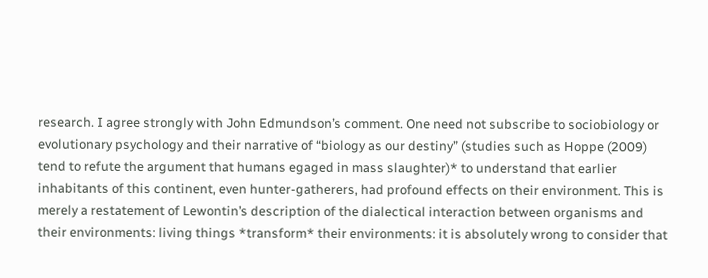research. I agree strongly with John Edmundson’s comment. One need not subscribe to sociobiology or evolutionary psychology and their narrative of “biology as our destiny” (studies such as Hoppe (2009) tend to refute the argument that humans egaged in mass slaughter)* to understand that earlier inhabitants of this continent, even hunter-gatherers, had profound effects on their environment. This is merely a restatement of Lewontin’s description of the dialectical interaction between organisms and their environments: living things *transform* their environments: it is absolutely wrong to consider that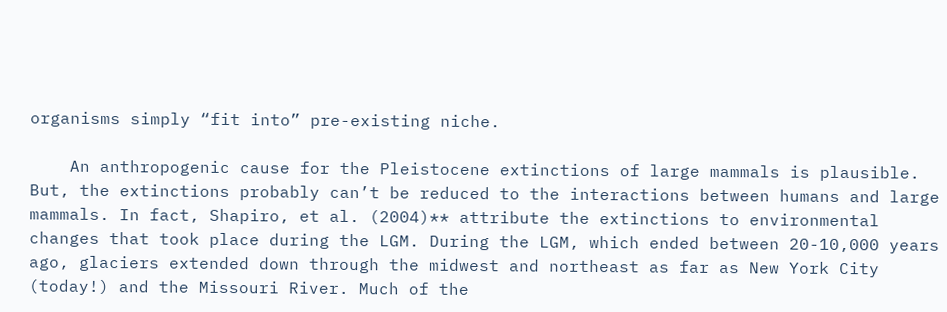organisms simply “fit into” pre-existing niche.

    An anthropogenic cause for the Pleistocene extinctions of large mammals is plausible. But, the extinctions probably can’t be reduced to the interactions between humans and large mammals. In fact, Shapiro, et al. (2004)** attribute the extinctions to environmental changes that took place during the LGM. During the LGM, which ended between 20-10,000 years ago, glaciers extended down through the midwest and northeast as far as New York City (today!) and the Missouri River. Much of the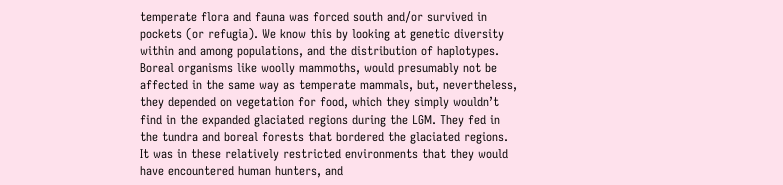temperate flora and fauna was forced south and/or survived in pockets (or refugia). We know this by looking at genetic diversity within and among populations, and the distribution of haplotypes. Boreal organisms like woolly mammoths, would presumably not be affected in the same way as temperate mammals, but, nevertheless, they depended on vegetation for food, which they simply wouldn’t find in the expanded glaciated regions during the LGM. They fed in the tundra and boreal forests that bordered the glaciated regions. It was in these relatively restricted environments that they would have encountered human hunters, and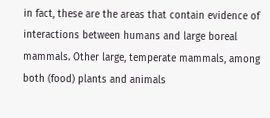in fact, these are the areas that contain evidence of interactions between humans and large boreal mammals. Other large, temperate mammals, among both (food) plants and animals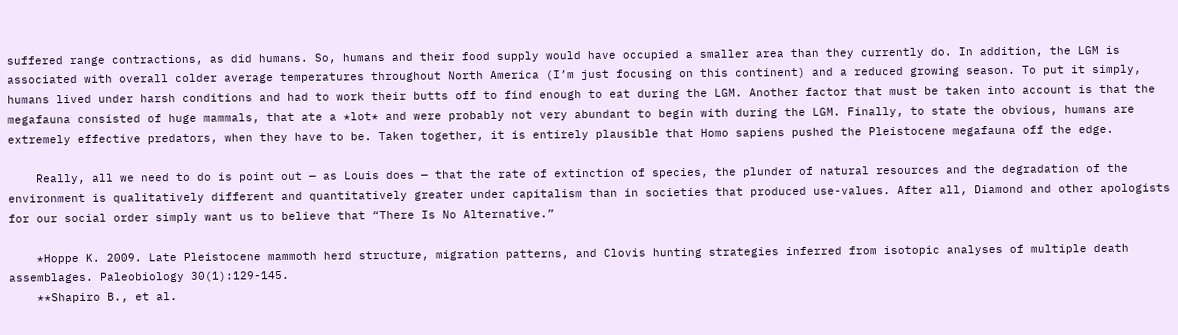suffered range contractions, as did humans. So, humans and their food supply would have occupied a smaller area than they currently do. In addition, the LGM is associated with overall colder average temperatures throughout North America (I’m just focusing on this continent) and a reduced growing season. To put it simply, humans lived under harsh conditions and had to work their butts off to find enough to eat during the LGM. Another factor that must be taken into account is that the megafauna consisted of huge mammals, that ate a *lot* and were probably not very abundant to begin with during the LGM. Finally, to state the obvious, humans are extremely effective predators, when they have to be. Taken together, it is entirely plausible that Homo sapiens pushed the Pleistocene megafauna off the edge.

    Really, all we need to do is point out — as Louis does — that the rate of extinction of species, the plunder of natural resources and the degradation of the environment is qualitatively different and quantitatively greater under capitalism than in societies that produced use-values. After all, Diamond and other apologists for our social order simply want us to believe that “There Is No Alternative.”

    *Hoppe K. 2009. Late Pleistocene mammoth herd structure, migration patterns, and Clovis hunting strategies inferred from isotopic analyses of multiple death assemblages. Paleobiology 30(1):129-145.
    **Shapiro B., et al.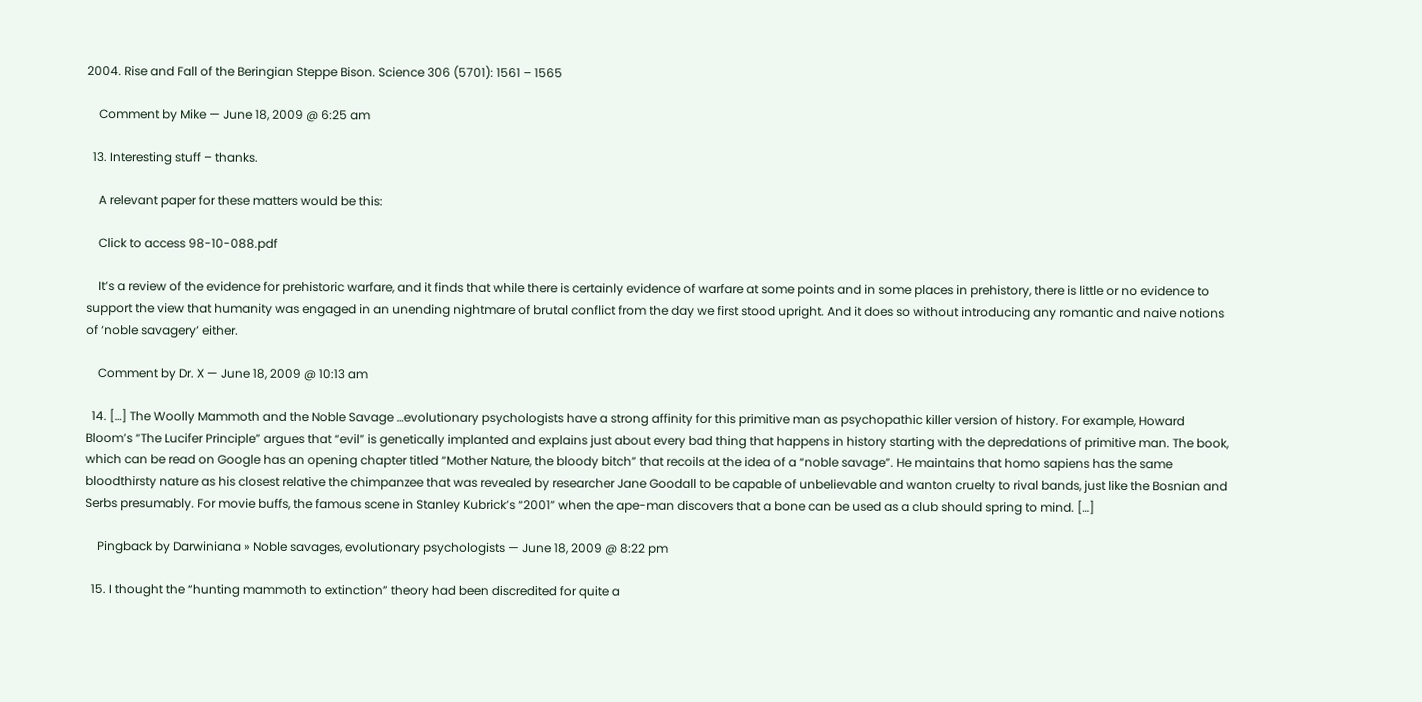2004. Rise and Fall of the Beringian Steppe Bison. Science 306 (5701): 1561 – 1565

    Comment by Mike — June 18, 2009 @ 6:25 am

  13. Interesting stuff – thanks.

    A relevant paper for these matters would be this:

    Click to access 98-10-088.pdf

    It’s a review of the evidence for prehistoric warfare, and it finds that while there is certainly evidence of warfare at some points and in some places in prehistory, there is little or no evidence to support the view that humanity was engaged in an unending nightmare of brutal conflict from the day we first stood upright. And it does so without introducing any romantic and naive notions of ‘noble savagery’ either.

    Comment by Dr. X — June 18, 2009 @ 10:13 am

  14. […] The Woolly Mammoth and the Noble Savage …evolutionary psychologists have a strong affinity for this primitive man as psychopathic killer version of history. For example, Howard Bloom’s “The Lucifer Principle” argues that “evil” is genetically implanted and explains just about every bad thing that happens in history starting with the depredations of primitive man. The book, which can be read on Google has an opening chapter titled “Mother Nature, the bloody bitch” that recoils at the idea of a “noble savage”. He maintains that homo sapiens has the same bloodthirsty nature as his closest relative the chimpanzee that was revealed by researcher Jane Goodall to be capable of unbelievable and wanton cruelty to rival bands, just like the Bosnian and Serbs presumably. For movie buffs, the famous scene in Stanley Kubrick’s “2001” when the ape-man discovers that a bone can be used as a club should spring to mind. […]

    Pingback by Darwiniana » Noble savages, evolutionary psychologists — June 18, 2009 @ 8:22 pm

  15. I thought the “hunting mammoth to extinction” theory had been discredited for quite a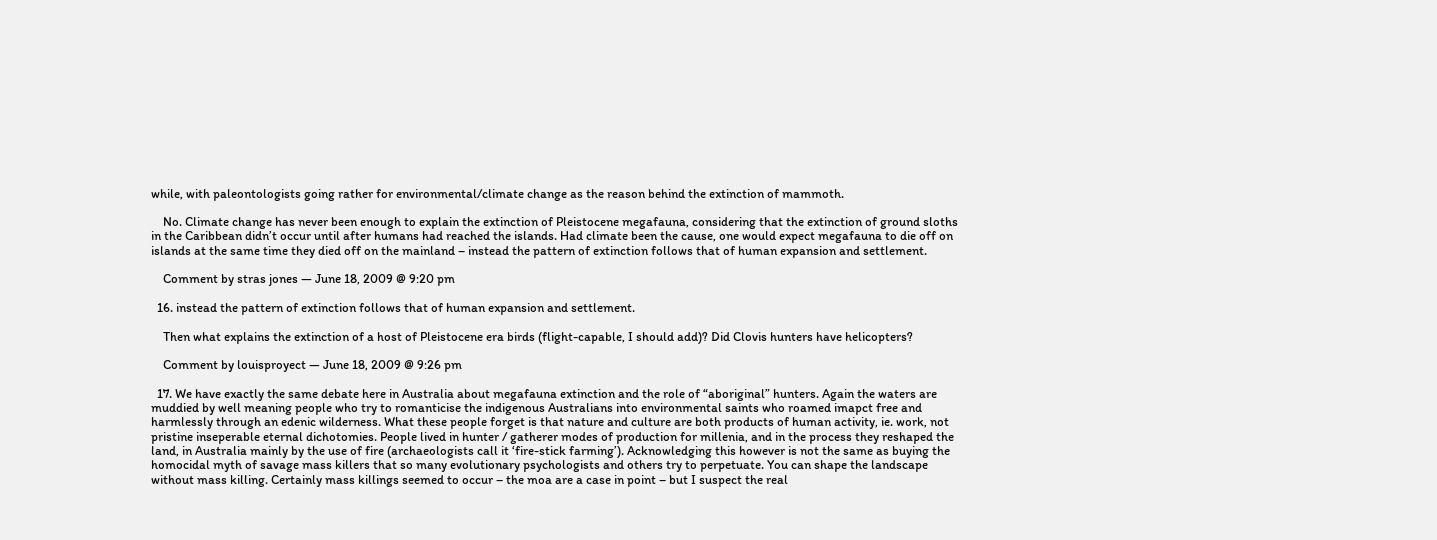while, with paleontologists going rather for environmental/climate change as the reason behind the extinction of mammoth.

    No. Climate change has never been enough to explain the extinction of Pleistocene megafauna, considering that the extinction of ground sloths in the Caribbean didn’t occur until after humans had reached the islands. Had climate been the cause, one would expect megafauna to die off on islands at the same time they died off on the mainland – instead the pattern of extinction follows that of human expansion and settlement.

    Comment by stras jones — June 18, 2009 @ 9:20 pm

  16. instead the pattern of extinction follows that of human expansion and settlement.

    Then what explains the extinction of a host of Pleistocene era birds (flight-capable, I should add)? Did Clovis hunters have helicopters?

    Comment by louisproyect — June 18, 2009 @ 9:26 pm

  17. We have exactly the same debate here in Australia about megafauna extinction and the role of “aboriginal” hunters. Again the waters are muddied by well meaning people who try to romanticise the indigenous Australians into environmental saints who roamed imapct free and harmlessly through an edenic wilderness. What these people forget is that nature and culture are both products of human activity, ie. work, not pristine inseperable eternal dichotomies. People lived in hunter / gatherer modes of production for millenia, and in the process they reshaped the land, in Australia mainly by the use of fire (archaeologists call it ‘fire-stick farming’). Acknowledging this however is not the same as buying the homocidal myth of savage mass killers that so many evolutionary psychologists and others try to perpetuate. You can shape the landscape without mass killing. Certainly mass killings seemed to occur – the moa are a case in point – but I suspect the real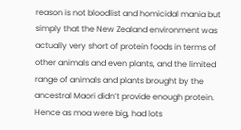reason is not bloodlist and homicidal mania but simply that the New Zealand environment was actually very short of protein foods in terms of other animals and even plants, and the limited range of animals and plants brought by the ancestral Maori didn’t provide enough protein. Hence as moa were big, had lots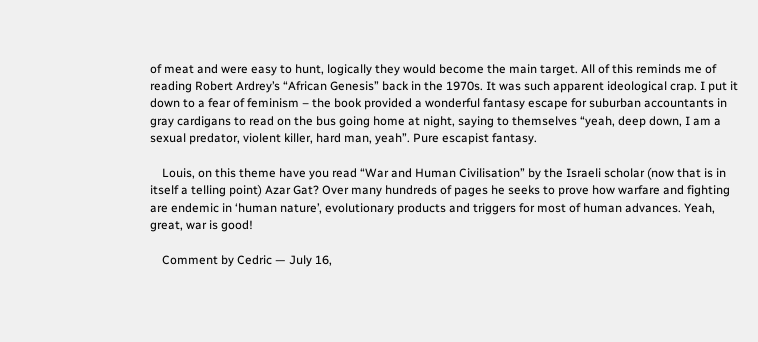of meat and were easy to hunt, logically they would become the main target. All of this reminds me of reading Robert Ardrey’s “African Genesis” back in the 1970s. It was such apparent ideological crap. I put it down to a fear of feminism – the book provided a wonderful fantasy escape for suburban accountants in gray cardigans to read on the bus going home at night, saying to themselves “yeah, deep down, I am a sexual predator, violent killer, hard man, yeah”. Pure escapist fantasy.

    Louis, on this theme have you read “War and Human Civilisation” by the Israeli scholar (now that is in itself a telling point) Azar Gat? Over many hundreds of pages he seeks to prove how warfare and fighting are endemic in ‘human nature’, evolutionary products and triggers for most of human advances. Yeah, great, war is good!

    Comment by Cedric — July 16,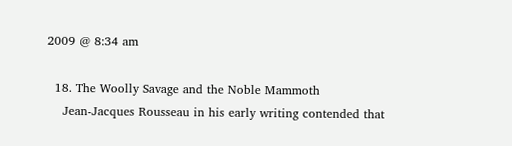2009 @ 8:34 am

  18. The Woolly Savage and the Noble Mammoth
    Jean-Jacques Rousseau in his early writing contended that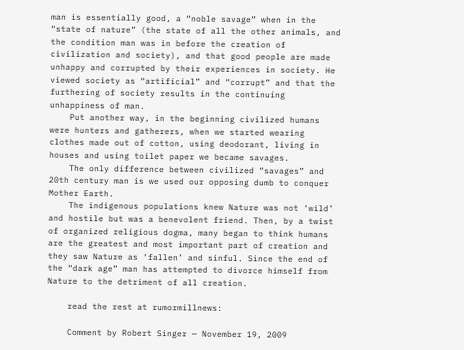man is essentially good, a “noble savage” when in the “state of nature” (the state of all the other animals, and the condition man was in before the creation of civilization and society), and that good people are made unhappy and corrupted by their experiences in society. He viewed society as “artificial” and “corrupt” and that the furthering of society results in the continuing unhappiness of man.
    Put another way, in the beginning civilized humans were hunters and gatherers, when we started wearing clothes made out of cotton, using deodorant, living in houses and using toilet paper we became savages.
    The only difference between civilized “savages” and 20th century man is we used our opposing dumb to conquer Mother Earth.
    The indigenous populations knew Nature was not ‘wild’ and hostile but was a benevolent friend. Then, by a twist of organized religious dogma, many began to think humans are the greatest and most important part of creation and they saw Nature as ‘fallen’ and sinful. Since the end of the “dark age” man has attempted to divorce himself from Nature to the detriment of all creation.

    read the rest at rumormillnews:

    Comment by Robert Singer — November 19, 2009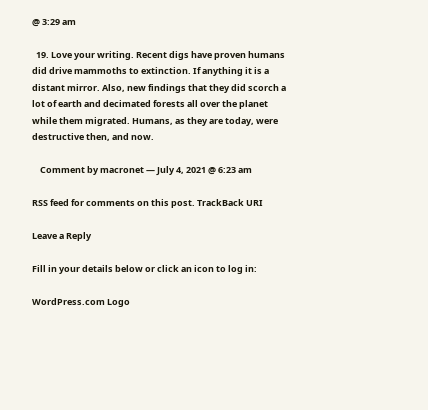@ 3:29 am

  19. Love your writing. Recent digs have proven humans did drive mammoths to extinction. If anything it is a distant mirror. Also, new findings that they did scorch a lot of earth and decimated forests all over the planet while them migrated. Humans, as they are today, were destructive then, and now.

    Comment by macronet — July 4, 2021 @ 6:23 am

RSS feed for comments on this post. TrackBack URI

Leave a Reply

Fill in your details below or click an icon to log in:

WordPress.com Logo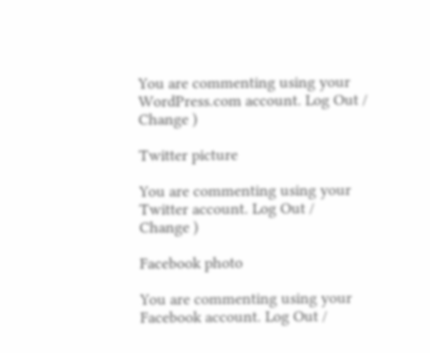You are commenting using your WordPress.com account. Log Out /  Change )

Twitter picture

You are commenting using your Twitter account. Log Out /  Change )

Facebook photo

You are commenting using your Facebook account. Log Out /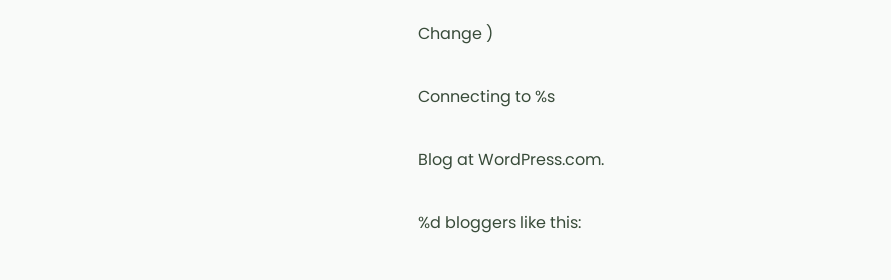Change )

Connecting to %s

Blog at WordPress.com.

%d bloggers like this: